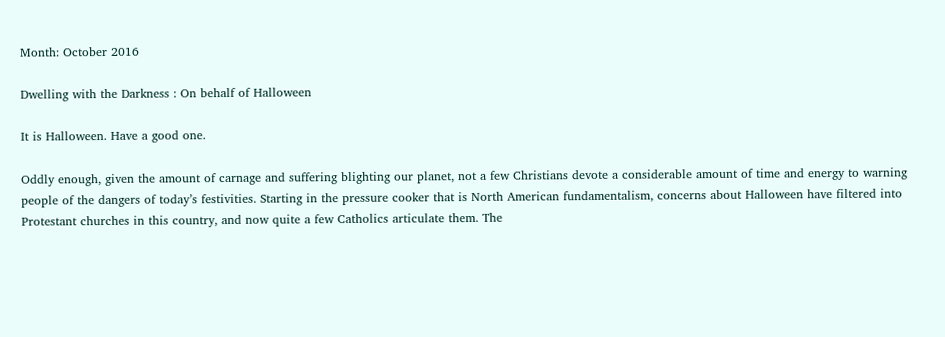Month: October 2016

Dwelling with the Darkness : On behalf of Halloween

It is Halloween. Have a good one.

Oddly enough, given the amount of carnage and suffering blighting our planet, not a few Christians devote a considerable amount of time and energy to warning people of the dangers of today’s festivities. Starting in the pressure cooker that is North American fundamentalism, concerns about Halloween have filtered into Protestant churches in this country, and now quite a few Catholics articulate them. The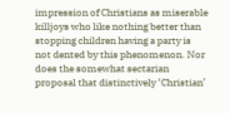impression of Christians as miserable killjoys who like nothing better than stopping children having a party is not dented by this phenomenon. Nor does the somewhat sectarian proposal that distinctively ‘Christian’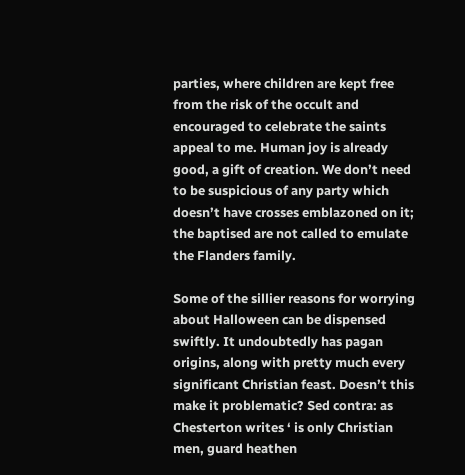parties, where children are kept free from the risk of the occult and encouraged to celebrate the saints appeal to me. Human joy is already good, a gift of creation. We don’t need to be suspicious of any party which doesn’t have crosses emblazoned on it; the baptised are not called to emulate the Flanders family.

Some of the sillier reasons for worrying about Halloween can be dispensed swiftly. It undoubtedly has pagan origins, along with pretty much every significant Christian feast. Doesn’t this make it problematic? Sed contra: as Chesterton writes ‘ is only Christian men, guard heathen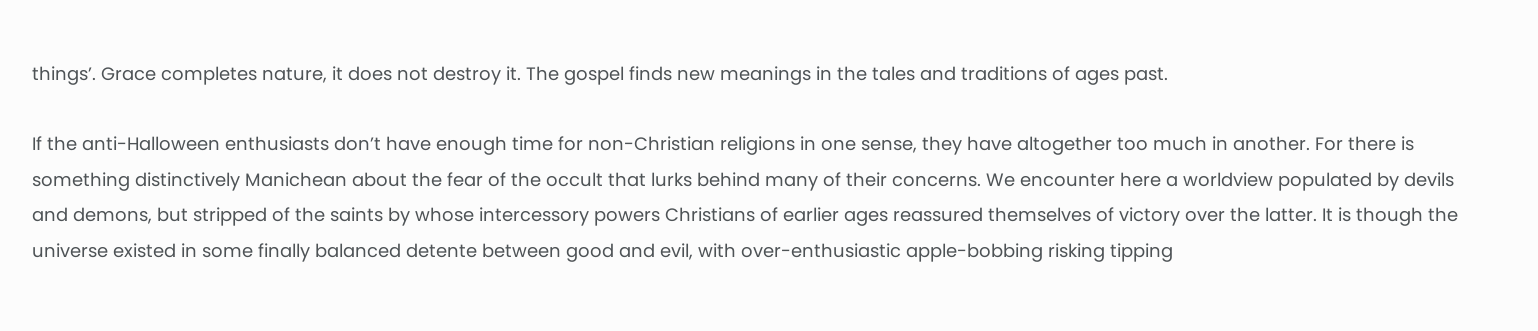things’. Grace completes nature, it does not destroy it. The gospel finds new meanings in the tales and traditions of ages past.

If the anti-Halloween enthusiasts don’t have enough time for non-Christian religions in one sense, they have altogether too much in another. For there is something distinctively Manichean about the fear of the occult that lurks behind many of their concerns. We encounter here a worldview populated by devils and demons, but stripped of the saints by whose intercessory powers Christians of earlier ages reassured themselves of victory over the latter. It is though the universe existed in some finally balanced detente between good and evil, with over-enthusiastic apple-bobbing risking tipping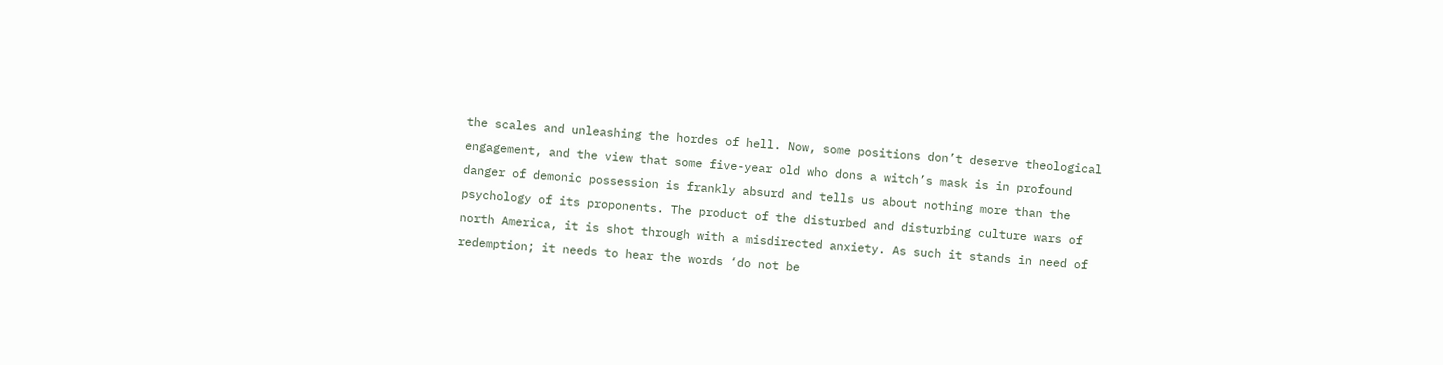the scales and unleashing the hordes of hell. Now, some positions don’t deserve theological engagement, and the view that some five-year old who dons a witch’s mask is in profound danger of demonic possession is frankly absurd and tells us about nothing more than the psychology of its proponents. The product of the disturbed and disturbing culture wars of north America, it is shot through with a misdirected anxiety. As such it stands in need of redemption; it needs to hear the words ‘do not be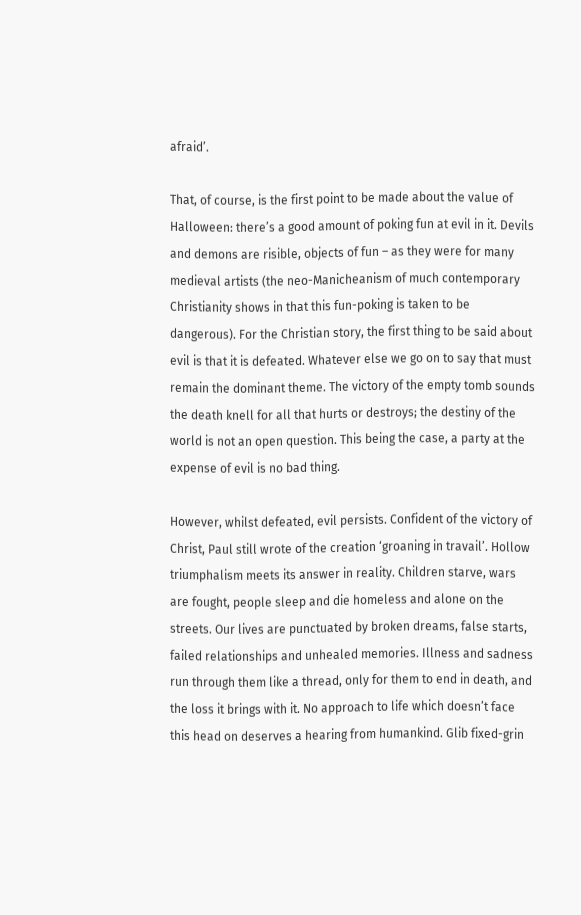afraid’.

That, of course, is the first point to be made about the value of Halloween: there’s a good amount of poking fun at evil in it. Devils and demons are risible, objects of fun – as they were for many medieval artists (the neo-Manicheanism of much contemporary Christianity shows in that this fun-poking is taken to be dangerous). For the Christian story, the first thing to be said about evil is that it is defeated. Whatever else we go on to say that must remain the dominant theme. The victory of the empty tomb sounds the death knell for all that hurts or destroys; the destiny of the world is not an open question. This being the case, a party at the expense of evil is no bad thing.

However, whilst defeated, evil persists. Confident of the victory of Christ, Paul still wrote of the creation ‘groaning in travail’. Hollow triumphalism meets its answer in reality. Children starve, wars are fought, people sleep and die homeless and alone on the streets. Our lives are punctuated by broken dreams, false starts, failed relationships and unhealed memories. Illness and sadness run through them like a thread, only for them to end in death, and the loss it brings with it. No approach to life which doesn’t face this head on deserves a hearing from humankind. Glib fixed-grin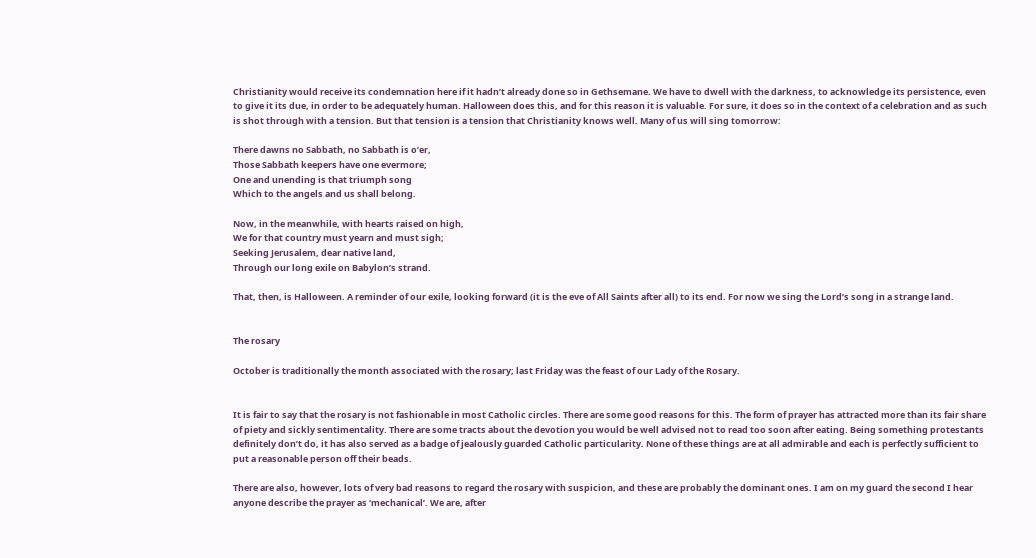Christianity would receive its condemnation here if it hadn’t already done so in Gethsemane. We have to dwell with the darkness, to acknowledge its persistence, even to give it its due, in order to be adequately human. Halloween does this, and for this reason it is valuable. For sure, it does so in the context of a celebration and as such is shot through with a tension. But that tension is a tension that Christianity knows well. Many of us will sing tomorrow:

There dawns no Sabbath, no Sabbath is o’er,
Those Sabbath keepers have one evermore;
One and unending is that triumph song
Which to the angels and us shall belong.

Now, in the meanwhile, with hearts raised on high,
We for that country must yearn and must sigh;
Seeking Jerusalem, dear native land,
Through our long exile on Babylon’s strand.

That, then, is Halloween. A reminder of our exile, looking forward (it is the eve of All Saints after all) to its end. For now we sing the Lord’s song in a strange land.


The rosary

October is traditionally the month associated with the rosary; last Friday was the feast of our Lady of the Rosary.


It is fair to say that the rosary is not fashionable in most Catholic circles. There are some good reasons for this. The form of prayer has attracted more than its fair share of piety and sickly sentimentality. There are some tracts about the devotion you would be well advised not to read too soon after eating. Being something protestants definitely don’t do, it has also served as a badge of jealously guarded Catholic particularity. None of these things are at all admirable and each is perfectly sufficient to put a reasonable person off their beads.

There are also, however, lots of very bad reasons to regard the rosary with suspicion, and these are probably the dominant ones. I am on my guard the second I hear anyone describe the prayer as ‘mechanical’. We are, after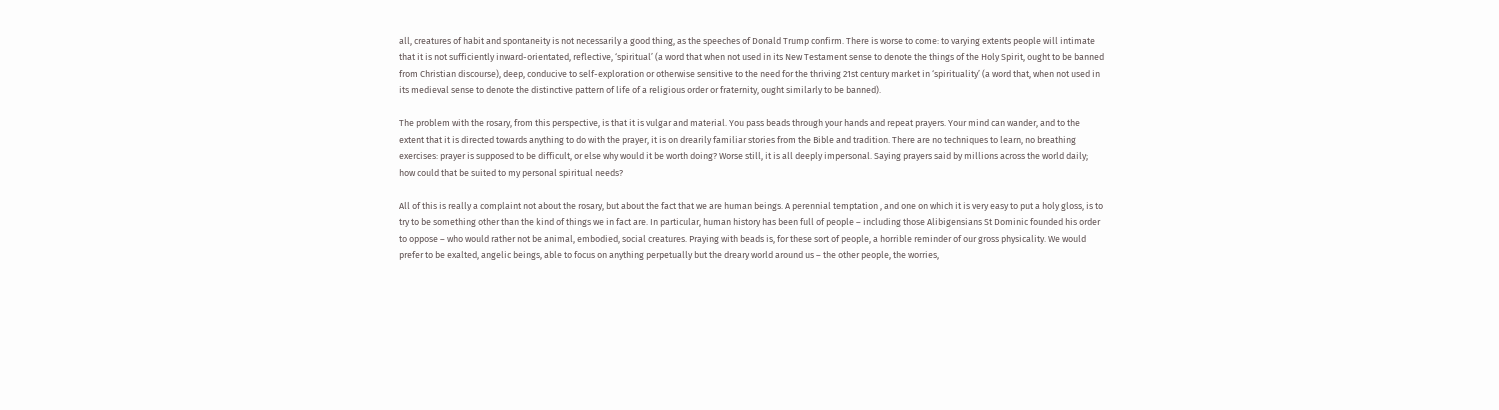all, creatures of habit and spontaneity is not necessarily a good thing, as the speeches of Donald Trump confirm. There is worse to come: to varying extents people will intimate that it is not sufficiently inward-orientated, reflective, ‘spiritual’ (a word that when not used in its New Testament sense to denote the things of the Holy Spirit, ought to be banned from Christian discourse), deep, conducive to self-exploration or otherwise sensitive to the need for the thriving 21st century market in ‘spirituality’ (a word that, when not used in its medieval sense to denote the distinctive pattern of life of a religious order or fraternity, ought similarly to be banned).

The problem with the rosary, from this perspective, is that it is vulgar and material. You pass beads through your hands and repeat prayers. Your mind can wander, and to the extent that it is directed towards anything to do with the prayer, it is on drearily familiar stories from the Bible and tradition. There are no techniques to learn, no breathing exercises: prayer is supposed to be difficult, or else why would it be worth doing? Worse still, it is all deeply impersonal. Saying prayers said by millions across the world daily; how could that be suited to my personal spiritual needs?

All of this is really a complaint not about the rosary, but about the fact that we are human beings. A perennial temptation , and one on which it is very easy to put a holy gloss, is to try to be something other than the kind of things we in fact are. In particular, human history has been full of people – including those Alibigensians St Dominic founded his order to oppose – who would rather not be animal, embodied, social creatures. Praying with beads is, for these sort of people, a horrible reminder of our gross physicality. We would prefer to be exalted, angelic beings, able to focus on anything perpetually but the dreary world around us – the other people, the worries,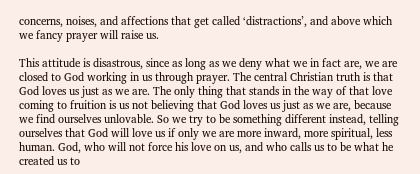concerns, noises, and affections that get called ‘distractions’, and above which we fancy prayer will raise us.

This attitude is disastrous, since as long as we deny what we in fact are, we are closed to God working in us through prayer. The central Christian truth is that God loves us just as we are. The only thing that stands in the way of that love coming to fruition is us not believing that God loves us just as we are, because we find ourselves unlovable. So we try to be something different instead, telling ourselves that God will love us if only we are more inward, more spiritual, less human. God, who will not force his love on us, and who calls us to be what he created us to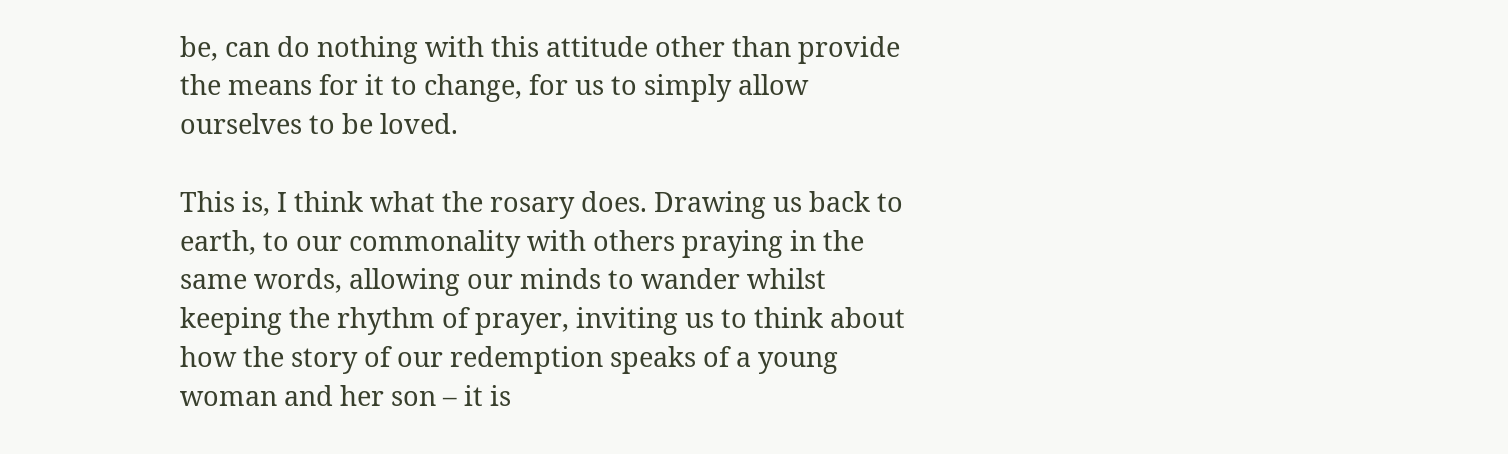be, can do nothing with this attitude other than provide the means for it to change, for us to simply allow ourselves to be loved.

This is, I think what the rosary does. Drawing us back to earth, to our commonality with others praying in the same words, allowing our minds to wander whilst keeping the rhythm of prayer, inviting us to think about how the story of our redemption speaks of a young woman and her son – it is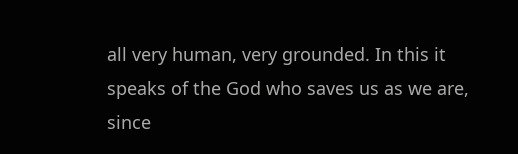all very human, very grounded. In this it speaks of the God who saves us as we are, since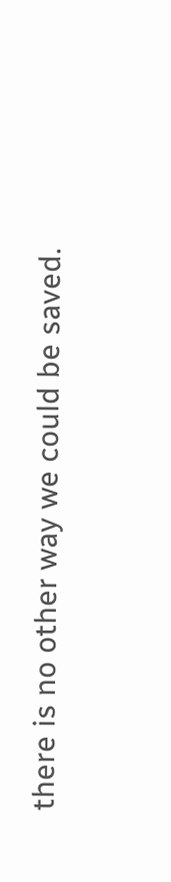there is no other way we could be saved.